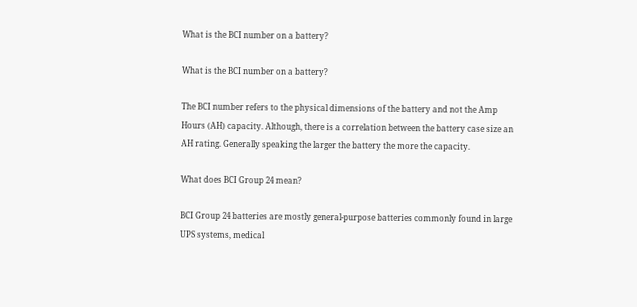What is the BCI number on a battery?

What is the BCI number on a battery?

The BCI number refers to the physical dimensions of the battery and not the Amp Hours (AH) capacity. Although, there is a correlation between the battery case size an AH rating. Generally speaking the larger the battery the more the capacity.

What does BCI Group 24 mean?

BCI Group 24 batteries are mostly general-purpose batteries commonly found in large UPS systems, medical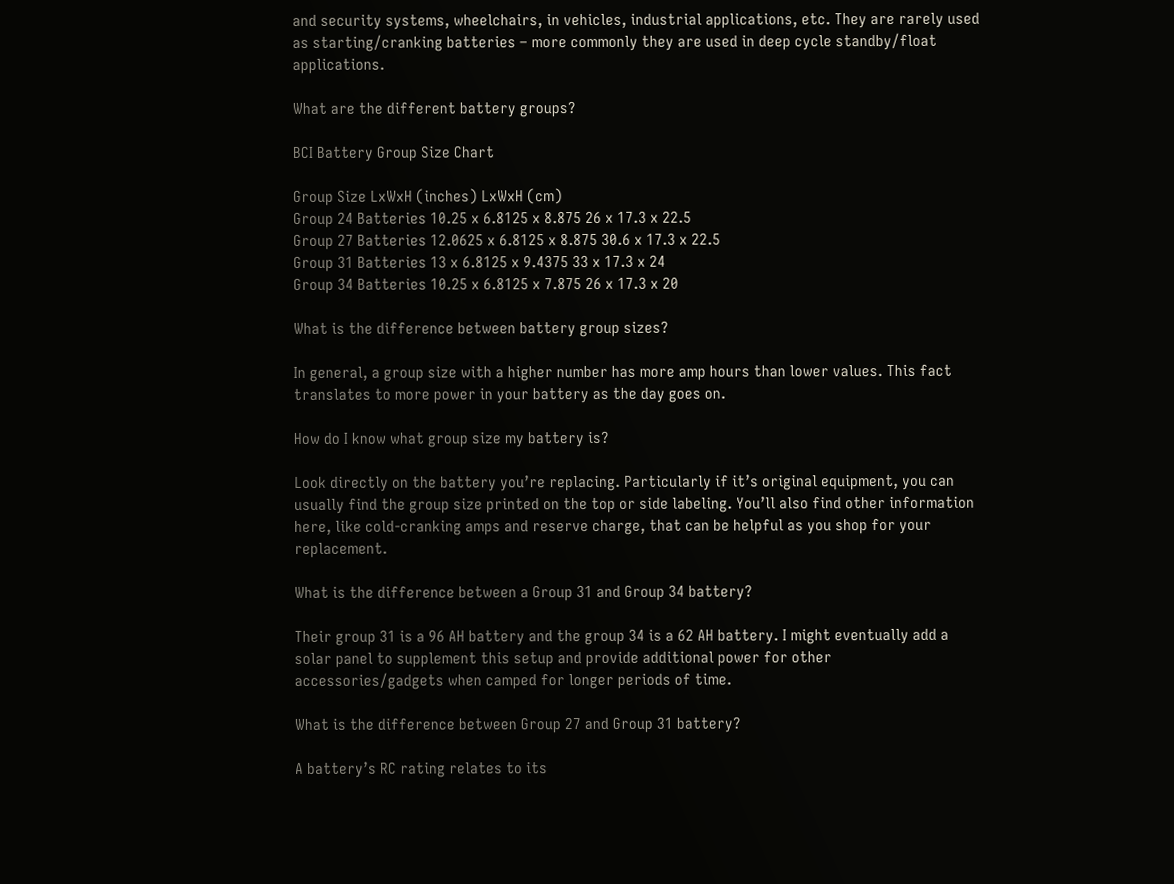and security systems, wheelchairs, in vehicles, industrial applications, etc. They are rarely used as starting/cranking batteries – more commonly they are used in deep cycle standby/float applications.

What are the different battery groups?

BCI Battery Group Size Chart

Group Size LxWxH (inches) LxWxH (cm)
Group 24 Batteries 10.25 x 6.8125 x 8.875 26 x 17.3 x 22.5
Group 27 Batteries 12.0625 x 6.8125 x 8.875 30.6 x 17.3 x 22.5
Group 31 Batteries 13 x 6.8125 x 9.4375 33 x 17.3 x 24
Group 34 Batteries 10.25 x 6.8125 x 7.875 26 x 17.3 x 20

What is the difference between battery group sizes?

In general, a group size with a higher number has more amp hours than lower values. This fact translates to more power in your battery as the day goes on.

How do I know what group size my battery is?

Look directly on the battery you’re replacing. Particularly if it’s original equipment, you can usually find the group size printed on the top or side labeling. You’ll also find other information here, like cold-cranking amps and reserve charge, that can be helpful as you shop for your replacement.

What is the difference between a Group 31 and Group 34 battery?

Their group 31 is a 96 AH battery and the group 34 is a 62 AH battery. I might eventually add a solar panel to supplement this setup and provide additional power for other accessories/gadgets when camped for longer periods of time.

What is the difference between Group 27 and Group 31 battery?

A battery’s RC rating relates to its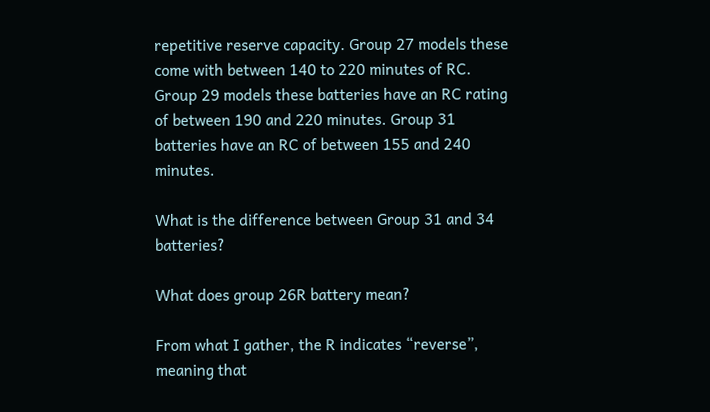repetitive reserve capacity. Group 27 models these come with between 140 to 220 minutes of RC. Group 29 models these batteries have an RC rating of between 190 and 220 minutes. Group 31 batteries have an RC of between 155 and 240 minutes.

What is the difference between Group 31 and 34 batteries?

What does group 26R battery mean?

From what I gather, the R indicates “reverse”, meaning that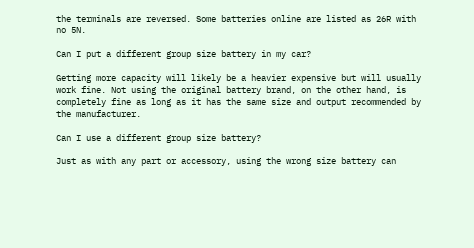the terminals are reversed. Some batteries online are listed as 26R with no 5N.

Can I put a different group size battery in my car?

Getting more capacity will likely be a heavier expensive but will usually work fine. Not using the original battery brand, on the other hand, is completely fine as long as it has the same size and output recommended by the manufacturer.

Can I use a different group size battery?

Just as with any part or accessory, using the wrong size battery can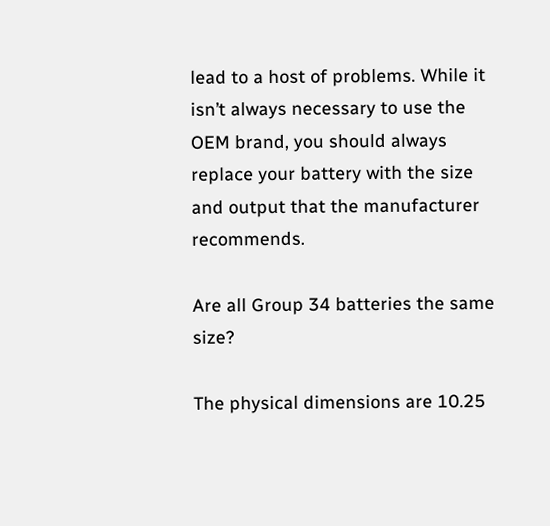lead to a host of problems. While it isn’t always necessary to use the OEM brand, you should always replace your battery with the size and output that the manufacturer recommends.

Are all Group 34 batteries the same size?

The physical dimensions are 10.25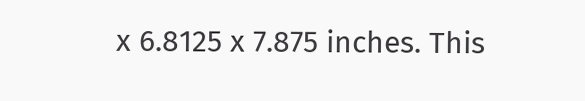x 6.8125 x 7.875 inches. This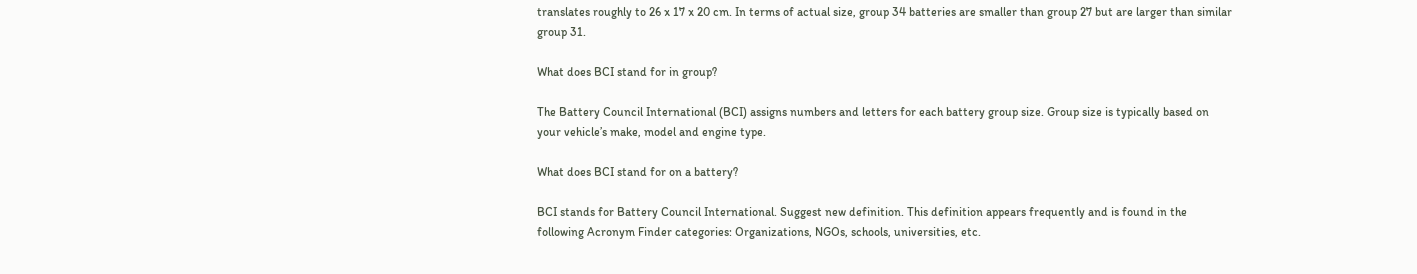translates roughly to 26 x 17 x 20 cm. In terms of actual size, group 34 batteries are smaller than group 27 but are larger than similar group 31.

What does BCI stand for in group?

The Battery Council International (BCI) assigns numbers and letters for each battery group size. Group size is typically based on your vehicle’s make, model and engine type.

What does BCI stand for on a battery?

BCI stands for Battery Council International. Suggest new definition. This definition appears frequently and is found in the following Acronym Finder categories: Organizations, NGOs, schools, universities, etc.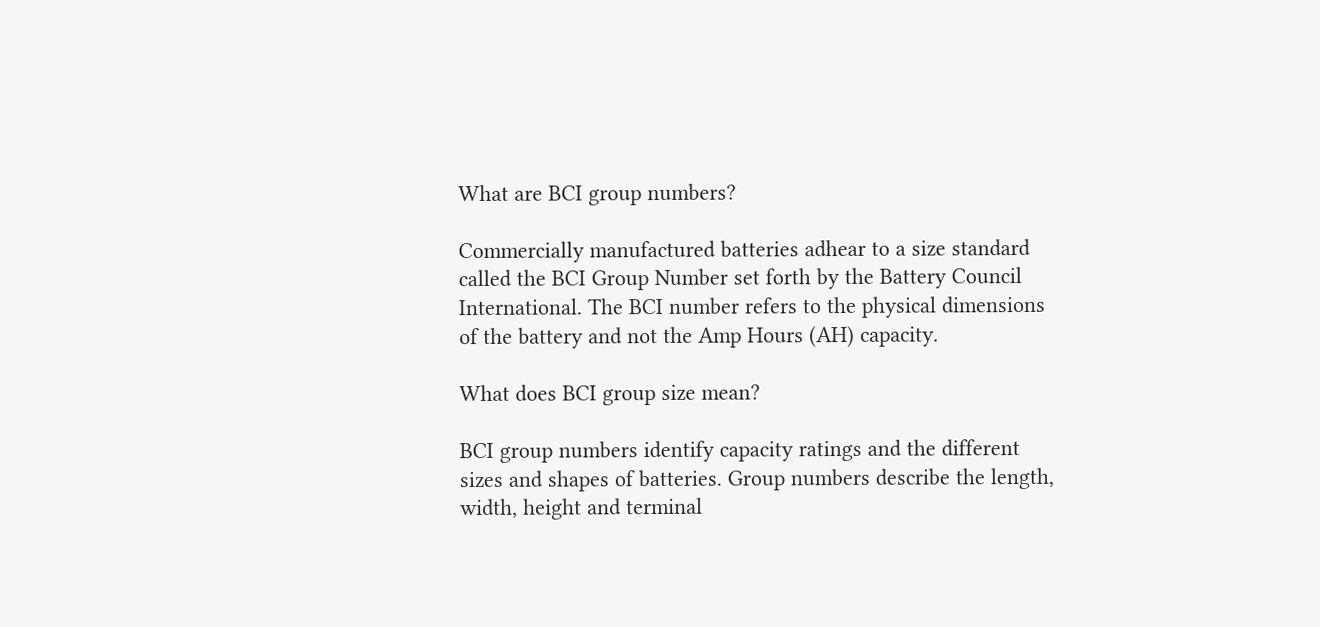What are BCI group numbers?

Commercially manufactured batteries adhear to a size standard called the BCI Group Number set forth by the Battery Council International. The BCI number refers to the physical dimensions of the battery and not the Amp Hours (AH) capacity.

What does BCI group size mean?

BCI group numbers identify capacity ratings and the different sizes and shapes of batteries. Group numbers describe the length, width, height and terminal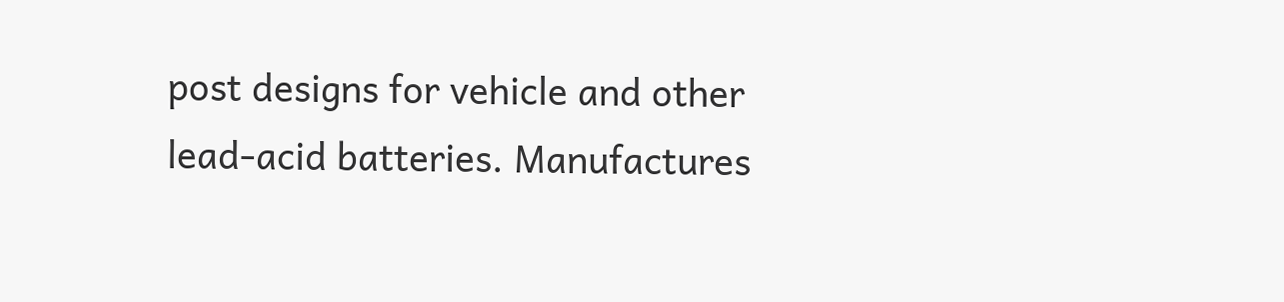post designs for vehicle and other lead-acid batteries. Manufactures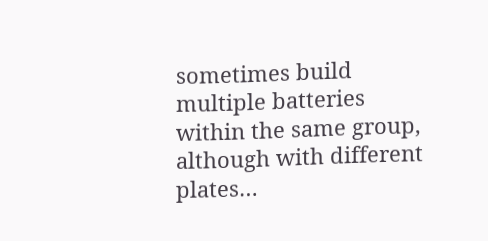sometimes build multiple batteries within the same group, although with different plates…